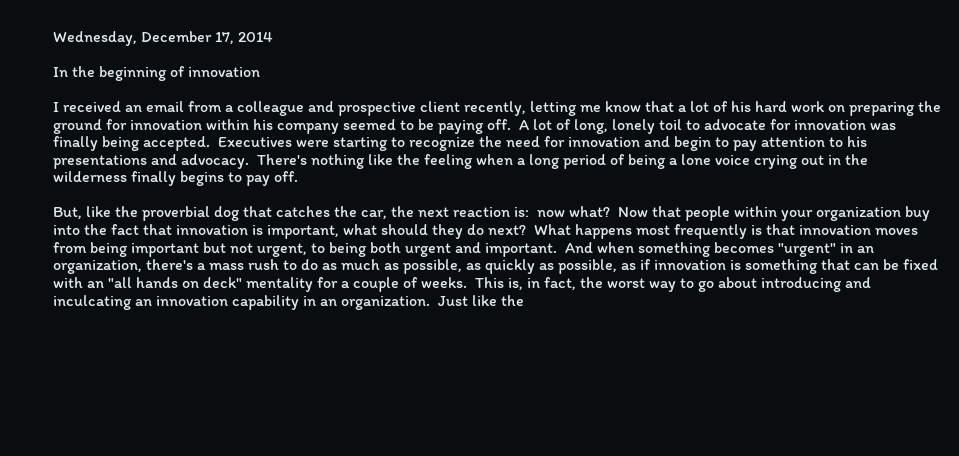Wednesday, December 17, 2014

In the beginning of innovation

I received an email from a colleague and prospective client recently, letting me know that a lot of his hard work on preparing the ground for innovation within his company seemed to be paying off.  A lot of long, lonely toil to advocate for innovation was finally being accepted.  Executives were starting to recognize the need for innovation and begin to pay attention to his presentations and advocacy.  There's nothing like the feeling when a long period of being a lone voice crying out in the wilderness finally begins to pay off.

But, like the proverbial dog that catches the car, the next reaction is:  now what?  Now that people within your organization buy into the fact that innovation is important, what should they do next?  What happens most frequently is that innovation moves from being important but not urgent, to being both urgent and important.  And when something becomes "urgent" in an organization, there's a mass rush to do as much as possible, as quickly as possible, as if innovation is something that can be fixed with an "all hands on deck" mentality for a couple of weeks.  This is, in fact, the worst way to go about introducing and inculcating an innovation capability in an organization.  Just like the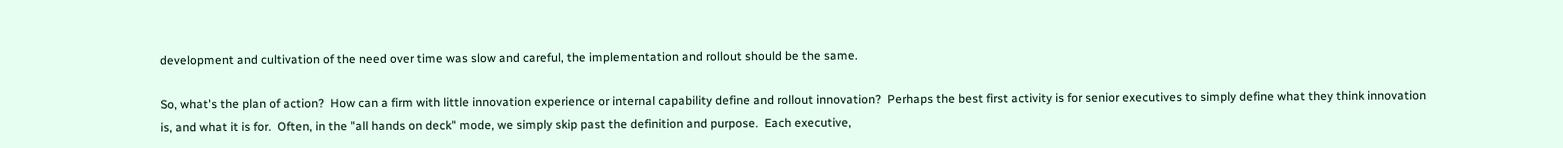development and cultivation of the need over time was slow and careful, the implementation and rollout should be the same.

So, what's the plan of action?  How can a firm with little innovation experience or internal capability define and rollout innovation?  Perhaps the best first activity is for senior executives to simply define what they think innovation is, and what it is for.  Often, in the "all hands on deck" mode, we simply skip past the definition and purpose.  Each executive,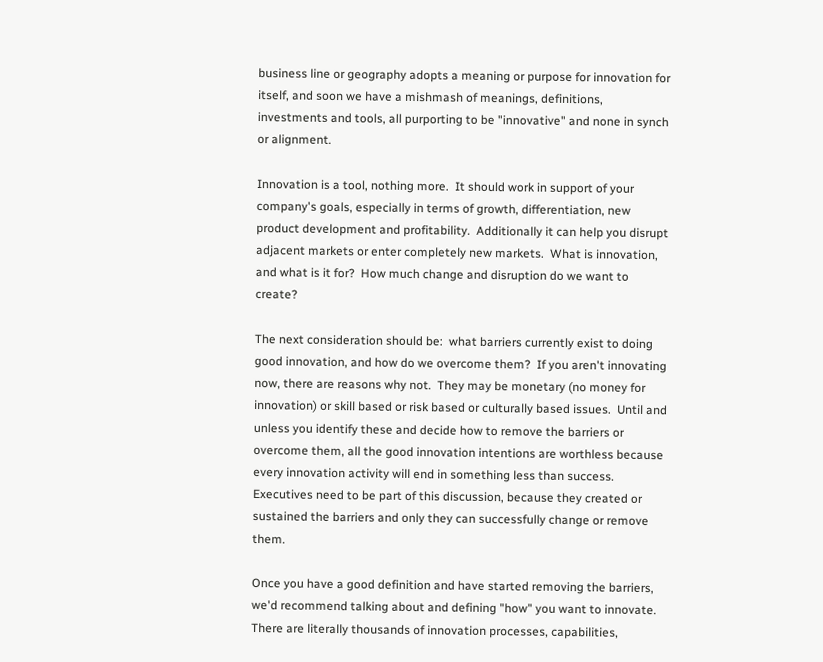business line or geography adopts a meaning or purpose for innovation for itself, and soon we have a mishmash of meanings, definitions, investments and tools, all purporting to be "innovative" and none in synch or alignment.

Innovation is a tool, nothing more.  It should work in support of your company's goals, especially in terms of growth, differentiation, new product development and profitability.  Additionally it can help you disrupt adjacent markets or enter completely new markets.  What is innovation, and what is it for?  How much change and disruption do we want to create?

The next consideration should be:  what barriers currently exist to doing good innovation, and how do we overcome them?  If you aren't innovating now, there are reasons why not.  They may be monetary (no money for innovation) or skill based or risk based or culturally based issues.  Until and unless you identify these and decide how to remove the barriers or overcome them, all the good innovation intentions are worthless because every innovation activity will end in something less than success.  Executives need to be part of this discussion, because they created or sustained the barriers and only they can successfully change or remove them.

Once you have a good definition and have started removing the barriers, we'd recommend talking about and defining "how" you want to innovate.  There are literally thousands of innovation processes, capabilities,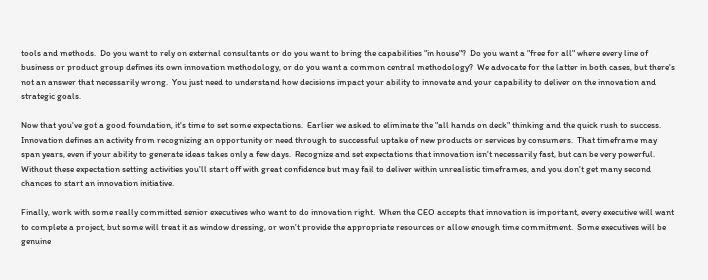tools and methods.  Do you want to rely on external consultants or do you want to bring the capabilities "in house"?  Do you want a "free for all" where every line of business or product group defines its own innovation methodology, or do you want a common central methodology?  We advocate for the latter in both cases, but there's not an answer that necessarily wrong.  You just need to understand how decisions impact your ability to innovate and your capability to deliver on the innovation and strategic goals.

Now that you've got a good foundation, it's time to set some expectations.  Earlier we asked to eliminate the "all hands on deck" thinking and the quick rush to success.  Innovation defines an activity from recognizing an opportunity or need through to successful uptake of new products or services by consumers.  That timeframe may span years, even if your ability to generate ideas takes only a few days.  Recognize and set expectations that innovation isn't necessarily fast, but can be very powerful.  Without these expectation setting activities you'll start off with great confidence but may fail to deliver within unrealistic timeframes, and you don't get many second chances to start an innovation initiative.

Finally, work with some really committed senior executives who want to do innovation right.  When the CEO accepts that innovation is important, every executive will want to complete a project, but some will treat it as window dressing, or won't provide the appropriate resources or allow enough time commitment.  Some executives will be genuine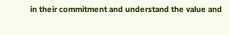in their commitment and understand the value and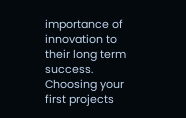importance of innovation to their long term success.  Choosing your first projects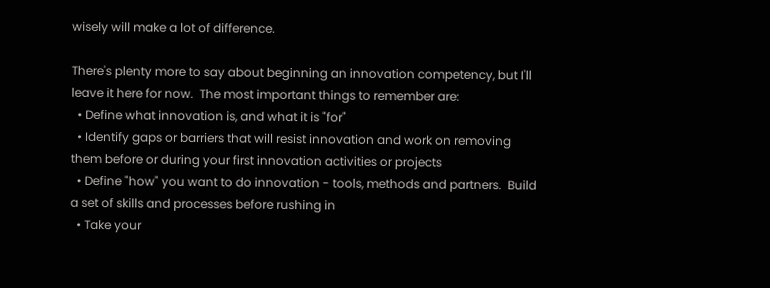wisely will make a lot of difference.

There's plenty more to say about beginning an innovation competency, but I'll leave it here for now.  The most important things to remember are:
  • Define what innovation is, and what it is "for"
  • Identify gaps or barriers that will resist innovation and work on removing them before or during your first innovation activities or projects
  • Define "how" you want to do innovation - tools, methods and partners.  Build a set of skills and processes before rushing in
  • Take your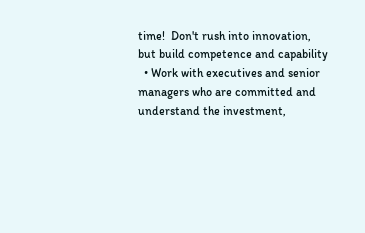time!  Don't rush into innovation, but build competence and capability
  • Work with executives and senior managers who are committed and understand the investment,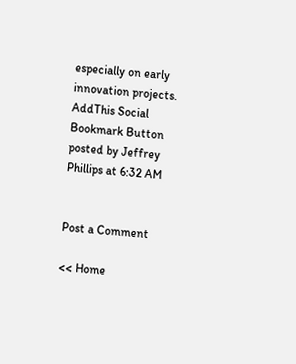especially on early innovation projects.
AddThis Social Bookmark Button
posted by Jeffrey Phillips at 6:32 AM


Post a Comment

<< Home